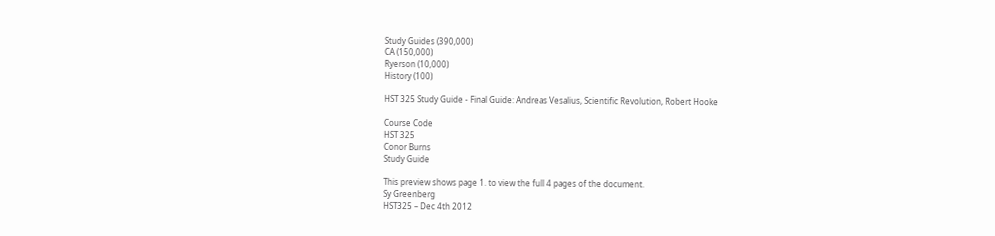Study Guides (390,000)
CA (150,000)
Ryerson (10,000)
History (100)

HST 325 Study Guide - Final Guide: Andreas Vesalius, Scientific Revolution, Robert Hooke

Course Code
HST 325
Conor Burns
Study Guide

This preview shows page 1. to view the full 4 pages of the document.
Sy Greenberg
HST325 – Dec 4th 2012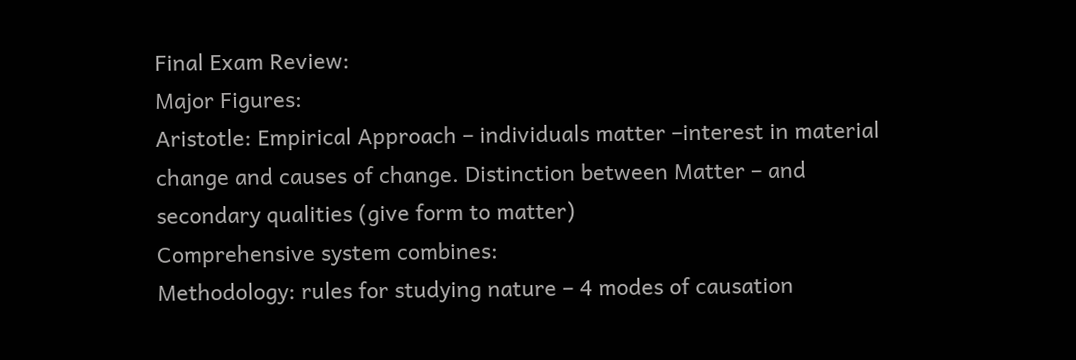Final Exam Review:
Major Figures:
Aristotle: Empirical Approach – individuals matter –interest in material
change and causes of change. Distinction between Matter – and
secondary qualities (give form to matter)
Comprehensive system combines:
Methodology: rules for studying nature – 4 modes of causation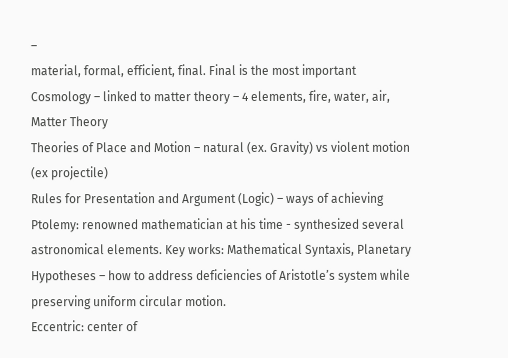–
material, formal, efficient, final. Final is the most important
Cosmology – linked to matter theory – 4 elements, fire, water, air,
Matter Theory
Theories of Place and Motion – natural (ex. Gravity) vs violent motion
(ex projectile)
Rules for Presentation and Argument (Logic) – ways of achieving
Ptolemy: renowned mathematician at his time - synthesized several
astronomical elements. Key works: Mathematical Syntaxis, Planetary
Hypotheses – how to address deficiencies of Aristotle’s system while
preserving uniform circular motion.
Eccentric: center of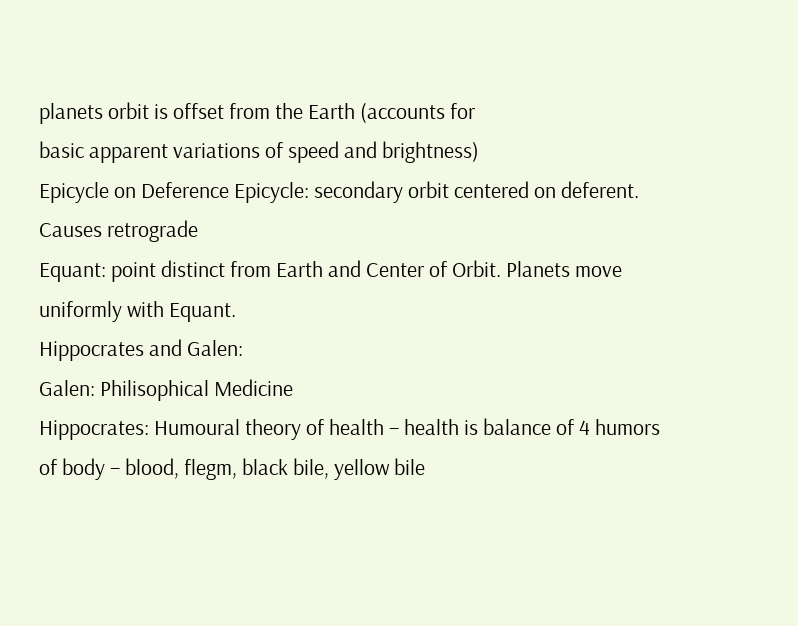planets orbit is offset from the Earth (accounts for
basic apparent variations of speed and brightness)
Epicycle on Deference Epicycle: secondary orbit centered on deferent.
Causes retrograde
Equant: point distinct from Earth and Center of Orbit. Planets move
uniformly with Equant.
Hippocrates and Galen:
Galen: Philisophical Medicine
Hippocrates: Humoural theory of health – health is balance of 4 humors
of body – blood, flegm, black bile, yellow bile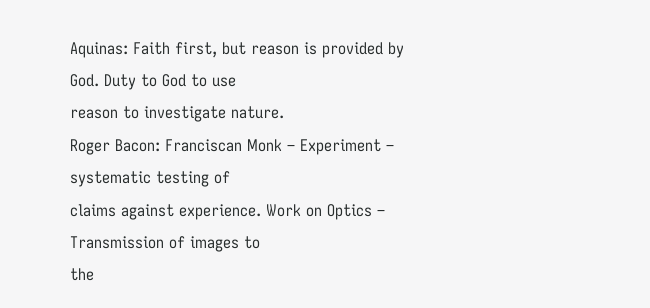Aquinas: Faith first, but reason is provided by God. Duty to God to use
reason to investigate nature.
Roger Bacon: Franciscan Monk – Experiment – systematic testing of
claims against experience. Work on Optics – Transmission of images to
the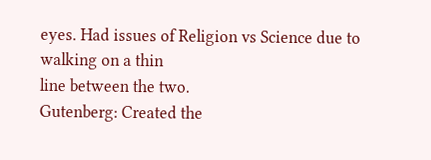eyes. Had issues of Religion vs Science due to walking on a thin
line between the two.
Gutenberg: Created the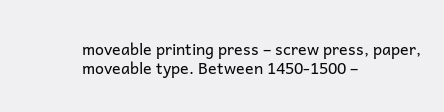moveable printing press – screw press, paper,
moveable type. Between 1450-1500 –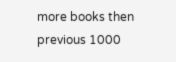more books then previous 1000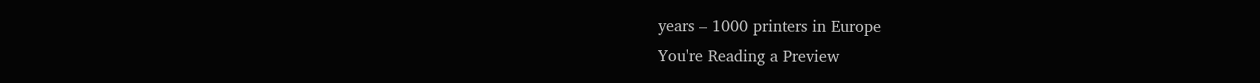years – 1000 printers in Europe
You're Reading a Preview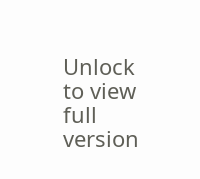Unlock to view full version